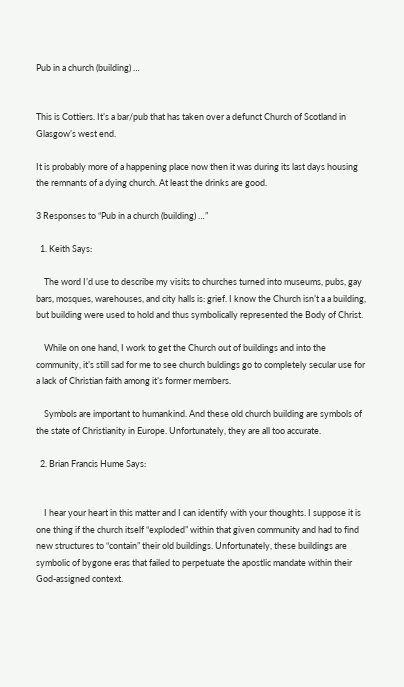Pub in a church (building) …


This is Cottiers. It’s a bar/pub that has taken over a defunct Church of Scotland in Glasgow’s west end.

It is probably more of a happening place now then it was during its last days housing the remnants of a dying church. At least the drinks are good.

3 Responses to “Pub in a church (building) …”

  1. Keith Says:

    The word I’d use to describe my visits to churches turned into museums, pubs, gay bars, mosques, warehouses, and city halls is: grief. I know the Church isn’t a a building, but building were used to hold and thus symbolically represented the Body of Christ.

    While on one hand, I work to get the Church out of buildings and into the community, it’s still sad for me to see church buldings go to completely secular use for a lack of Christian faith among it’s former members.

    Symbols are important to humankind. And these old church building are symbols of the state of Christianity in Europe. Unfortunately, they are all too accurate.

  2. Brian Francis Hume Says:


    I hear your heart in this matter and I can identify with your thoughts. I suppose it is one thing if the church itself “exploded” within that given community and had to find new structures to “contain” their old buildings. Unfortunately, these buildings are symbolic of bygone eras that failed to perpetuate the apostlic mandate within their God-assigned context.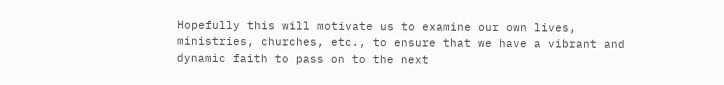Hopefully this will motivate us to examine our own lives, ministries, churches, etc., to ensure that we have a vibrant and dynamic faith to pass on to the next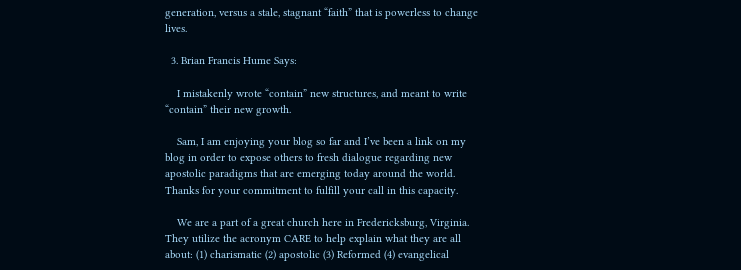generation, versus a stale, stagnant “faith” that is powerless to change lives.

  3. Brian Francis Hume Says:

    I mistakenly wrote “contain” new structures, and meant to write “contain” their new growth.

    Sam, I am enjoying your blog so far and I’ve been a link on my blog in order to expose others to fresh dialogue regarding new apostolic paradigms that are emerging today around the world. Thanks for your commitment to fulfill your call in this capacity.

    We are a part of a great church here in Fredericksburg, Virginia. They utilize the acronym CARE to help explain what they are all about: (1) charismatic (2) apostolic (3) Reformed (4) evangelical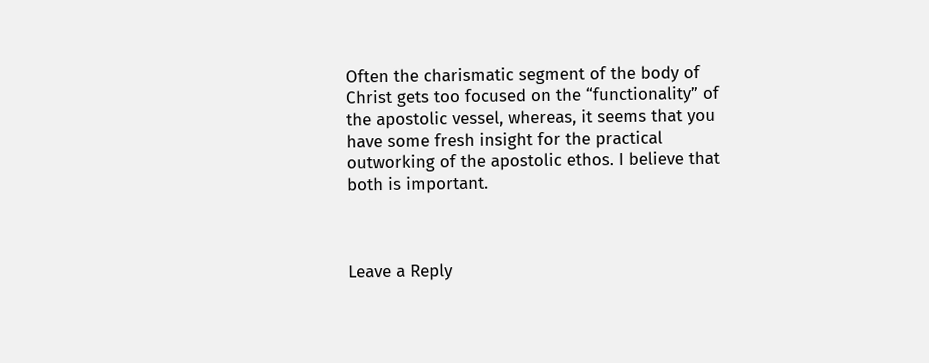Often the charismatic segment of the body of Christ gets too focused on the “functionality” of the apostolic vessel, whereas, it seems that you have some fresh insight for the practical outworking of the apostolic ethos. I believe that both is important.



Leave a Reply